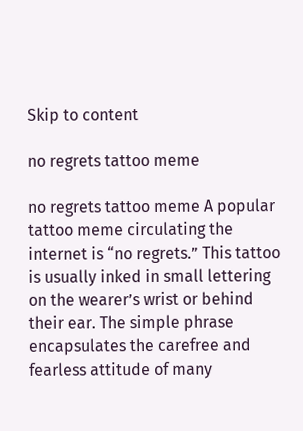Skip to content

no regrets tattoo meme

no regrets tattoo meme A popular tattoo meme circulating the internet is “no regrets.” This tattoo is usually inked in small lettering on the wearer’s wrist or behind their ear. The simple phrase encapsulates the carefree and fearless attitude of many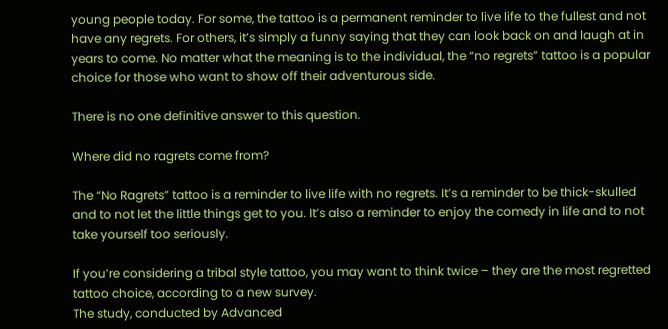young people today. For some, the tattoo is a permanent reminder to live life to the fullest and not have any regrets. For others, it’s simply a funny saying that they can look back on and laugh at in years to come. No matter what the meaning is to the individual, the “no regrets” tattoo is a popular choice for those who want to show off their adventurous side.

There is no one definitive answer to this question.

Where did no ragrets come from?

The “No Ragrets” tattoo is a reminder to live life with no regrets. It’s a reminder to be thick-skulled and to not let the little things get to you. It’s also a reminder to enjoy the comedy in life and to not take yourself too seriously.

If you’re considering a tribal style tattoo, you may want to think twice – they are the most regretted tattoo choice, according to a new survey.
The study, conducted by Advanced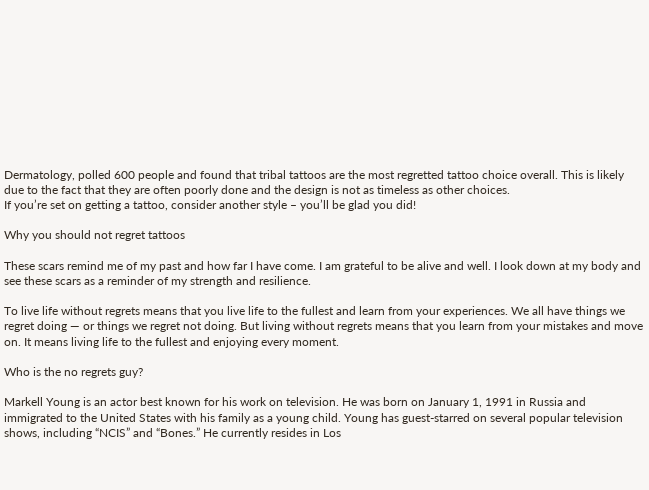Dermatology, polled 600 people and found that tribal tattoos are the most regretted tattoo choice overall. This is likely due to the fact that they are often poorly done and the design is not as timeless as other choices.
If you’re set on getting a tattoo, consider another style – you’ll be glad you did!

Why you should not regret tattoos

These scars remind me of my past and how far I have come. I am grateful to be alive and well. I look down at my body and see these scars as a reminder of my strength and resilience.

To live life without regrets means that you live life to the fullest and learn from your experiences. We all have things we regret doing — or things we regret not doing. But living without regrets means that you learn from your mistakes and move on. It means living life to the fullest and enjoying every moment.

Who is the no regrets guy?

Markell Young is an actor best known for his work on television. He was born on January 1, 1991 in Russia and immigrated to the United States with his family as a young child. Young has guest-starred on several popular television shows, including “NCIS” and “Bones.” He currently resides in Los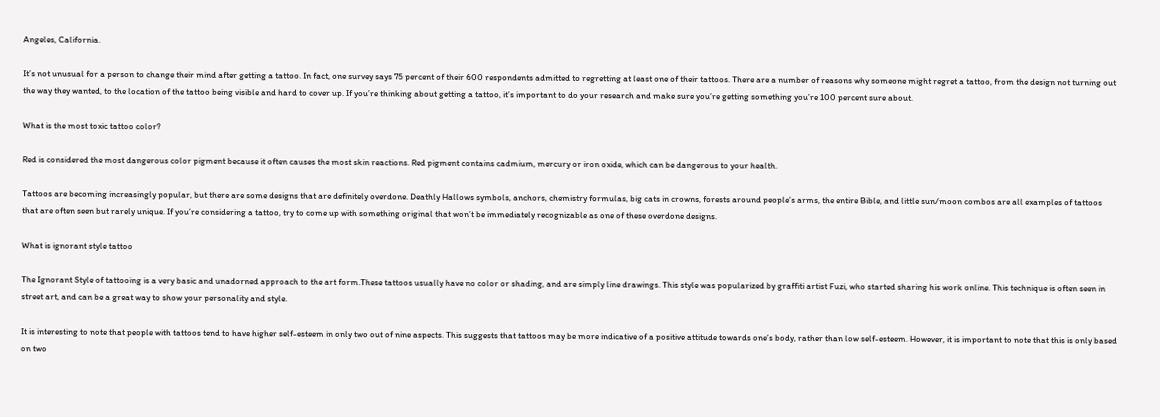Angeles, California.

It’s not unusual for a person to change their mind after getting a tattoo. In fact, one survey says 75 percent of their 600 respondents admitted to regretting at least one of their tattoos. There are a number of reasons why someone might regret a tattoo, from the design not turning out the way they wanted, to the location of the tattoo being visible and hard to cover up. If you’re thinking about getting a tattoo, it’s important to do your research and make sure you’re getting something you’re 100 percent sure about.

What is the most toxic tattoo color?

Red is considered the most dangerous color pigment because it often causes the most skin reactions. Red pigment contains cadmium, mercury or iron oxide, which can be dangerous to your health.

Tattoos are becoming increasingly popular, but there are some designs that are definitely overdone. Deathly Hallows symbols, anchors, chemistry formulas, big cats in crowns, forests around people’s arms, the entire Bible, and little sun/moon combos are all examples of tattoos that are often seen but rarely unique. If you’re considering a tattoo, try to come up with something original that won’t be immediately recognizable as one of these overdone designs.

What is ignorant style tattoo

The Ignorant Style of tattooing is a very basic and unadorned approach to the art form.These tattoos usually have no color or shading, and are simply line drawings. This style was popularized by graffiti artist Fuzi, who started sharing his work online. This technique is often seen in street art, and can be a great way to show your personality and style.

It is interesting to note that people with tattoos tend to have higher self-esteem in only two out of nine aspects. This suggests that tattoos may be more indicative of a positive attitude towards one’s body, rather than low self-esteem. However, it is important to note that this is only based on two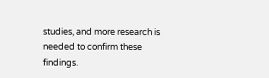studies, and more research is needed to confirm these findings.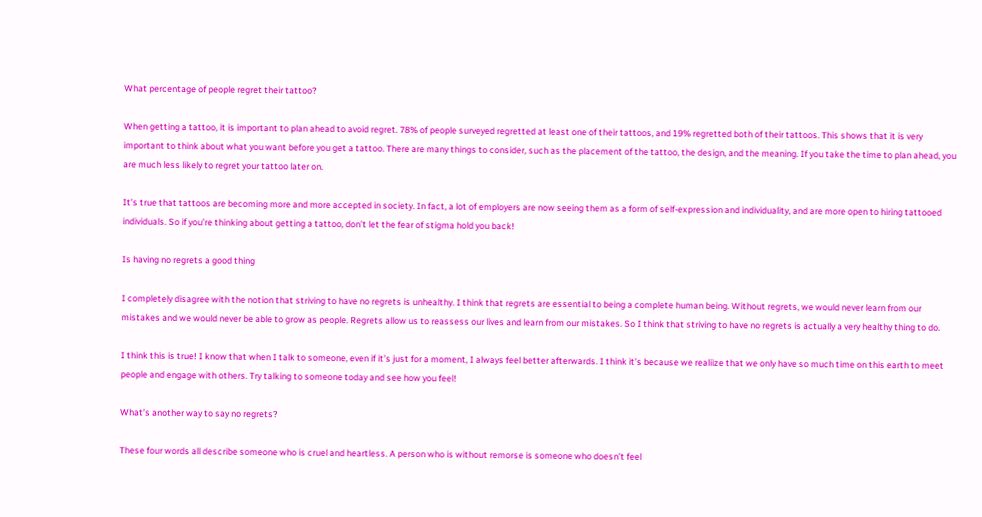What percentage of people regret their tattoo?

When getting a tattoo, it is important to plan ahead to avoid regret. 78% of people surveyed regretted at least one of their tattoos, and 19% regretted both of their tattoos. This shows that it is very important to think about what you want before you get a tattoo. There are many things to consider, such as the placement of the tattoo, the design, and the meaning. If you take the time to plan ahead, you are much less likely to regret your tattoo later on.

It’s true that tattoos are becoming more and more accepted in society. In fact, a lot of employers are now seeing them as a form of self-expression and individuality, and are more open to hiring tattooed individuals. So if you’re thinking about getting a tattoo, don’t let the fear of stigma hold you back!

Is having no regrets a good thing

I completely disagree with the notion that striving to have no regrets is unhealthy. I think that regrets are essential to being a complete human being. Without regrets, we would never learn from our mistakes and we would never be able to grow as people. Regrets allow us to reassess our lives and learn from our mistakes. So I think that striving to have no regrets is actually a very healthy thing to do.

I think this is true! I know that when I talk to someone, even if it’s just for a moment, I always feel better afterwards. I think it’s because we realiize that we only have so much time on this earth to meet people and engage with others. Try talking to someone today and see how you feel!

What’s another way to say no regrets?

These four words all describe someone who is cruel and heartless. A person who is without remorse is someone who doesn’t feel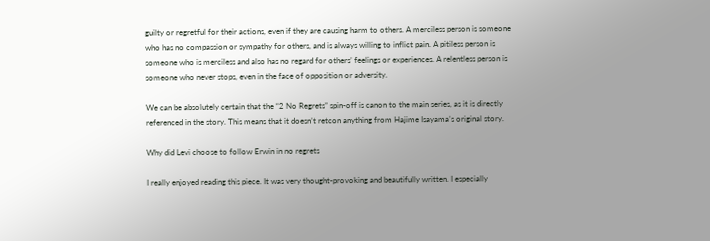guilty or regretful for their actions, even if they are causing harm to others. A merciless person is someone who has no compassion or sympathy for others, and is always willing to inflict pain. A pitiless person is someone who is merciless and also has no regard for others’ feelings or experiences. A relentless person is someone who never stops, even in the face of opposition or adversity.

We can be absolutely certain that the “2 No Regrets” spin-off is canon to the main series, as it is directly referenced in the story. This means that it doesn’t retcon anything from Hajime Isayama’s original story.

Why did Levi choose to follow Erwin in no regrets

I really enjoyed reading this piece. It was very thought-provoking and beautifully written. I especially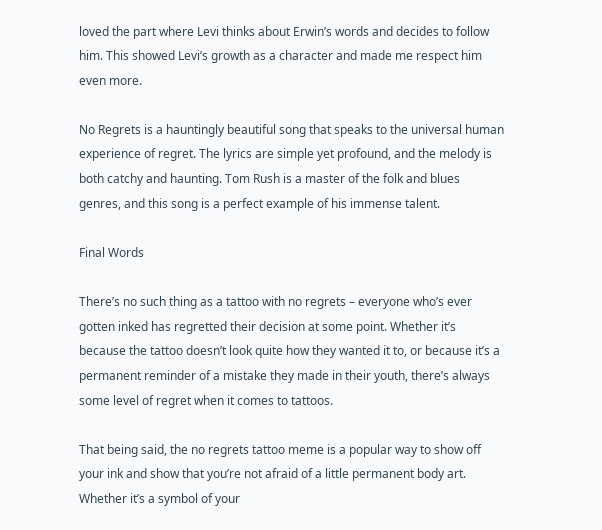loved the part where Levi thinks about Erwin’s words and decides to follow him. This showed Levi’s growth as a character and made me respect him even more.

No Regrets is a hauntingly beautiful song that speaks to the universal human experience of regret. The lyrics are simple yet profound, and the melody is both catchy and haunting. Tom Rush is a master of the folk and blues genres, and this song is a perfect example of his immense talent.

Final Words

There’s no such thing as a tattoo with no regrets – everyone who’s ever gotten inked has regretted their decision at some point. Whether it’s because the tattoo doesn’t look quite how they wanted it to, or because it’s a permanent reminder of a mistake they made in their youth, there’s always some level of regret when it comes to tattoos.

That being said, the no regrets tattoo meme is a popular way to show off your ink and show that you’re not afraid of a little permanent body art. Whether it’s a symbol of your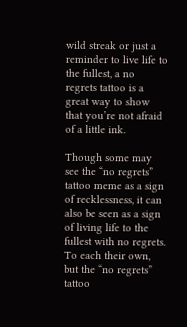wild streak or just a reminder to live life to the fullest, a no regrets tattoo is a great way to show that you’re not afraid of a little ink.

Though some may see the “no regrets” tattoo meme as a sign of recklessness, it can also be seen as a sign of living life to the fullest with no regrets. To each their own, but the “no regrets” tattoo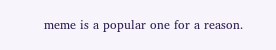meme is a popular one for a reason.